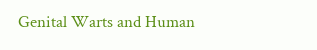Genital Warts and Human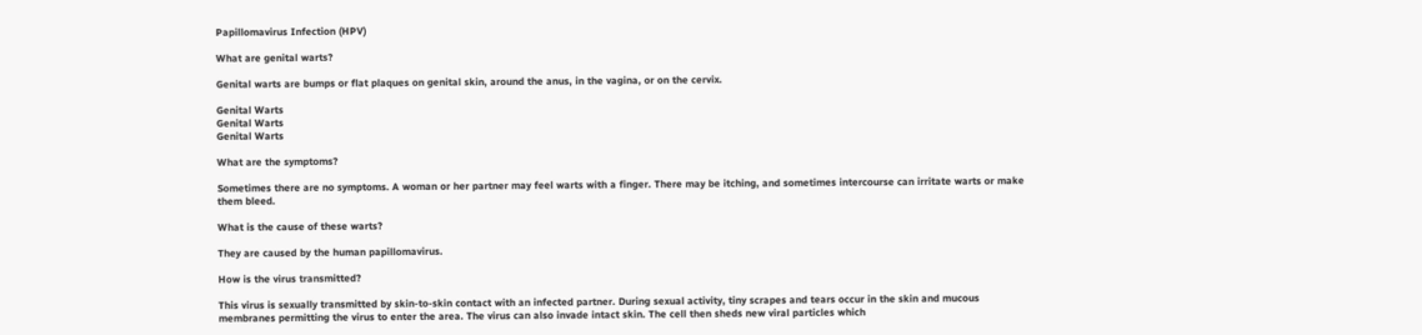Papillomavirus Infection (HPV)

What are genital warts?

Genital warts are bumps or flat plaques on genital skin, around the anus, in the vagina, or on the cervix.

Genital Warts
Genital Warts
Genital Warts

What are the symptoms?

Sometimes there are no symptoms. A woman or her partner may feel warts with a finger. There may be itching, and sometimes intercourse can irritate warts or make them bleed.

What is the cause of these warts?

They are caused by the human papillomavirus.

How is the virus transmitted?

This virus is sexually transmitted by skin-to-skin contact with an infected partner. During sexual activity, tiny scrapes and tears occur in the skin and mucous membranes permitting the virus to enter the area. The virus can also invade intact skin. The cell then sheds new viral particles which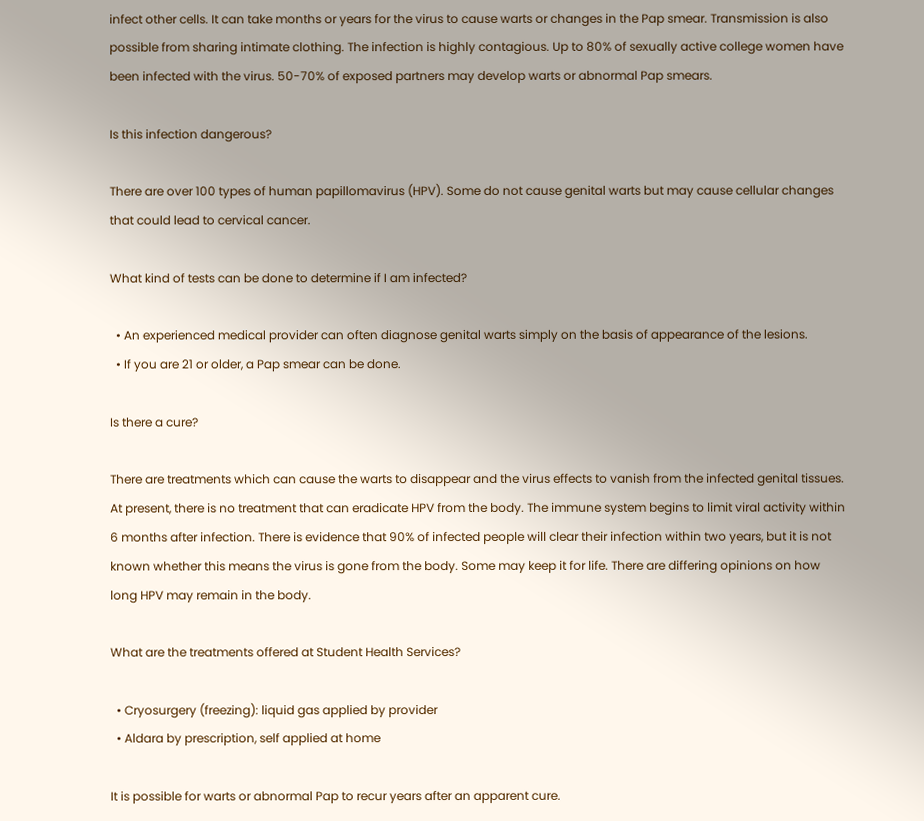infect other cells. It can take months or years for the virus to cause warts or changes in the Pap smear. Transmission is also possible from sharing intimate clothing. The infection is highly contagious. Up to 80% of sexually active college women have been infected with the virus. 50-70% of exposed partners may develop warts or abnormal Pap smears.

Is this infection dangerous?

There are over 100 types of human papillomavirus (HPV). Some do not cause genital warts but may cause cellular changes that could lead to cervical cancer.

What kind of tests can be done to determine if I am infected?

  • An experienced medical provider can often diagnose genital warts simply on the basis of appearance of the lesions.
  • If you are 21 or older, a Pap smear can be done.

Is there a cure?

There are treatments which can cause the warts to disappear and the virus effects to vanish from the infected genital tissues. At present, there is no treatment that can eradicate HPV from the body. The immune system begins to limit viral activity within 6 months after infection. There is evidence that 90% of infected people will clear their infection within two years, but it is not known whether this means the virus is gone from the body. Some may keep it for life. There are differing opinions on how long HPV may remain in the body.

What are the treatments offered at Student Health Services?

  • Cryosurgery (freezing): liquid gas applied by provider
  • Aldara by prescription, self applied at home

It is possible for warts or abnormal Pap to recur years after an apparent cure.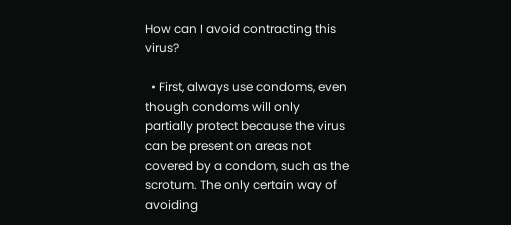How can I avoid contracting this virus?

  • First, always use condoms, even though condoms will only partially protect because the virus can be present on areas not covered by a condom, such as the scrotum. The only certain way of avoiding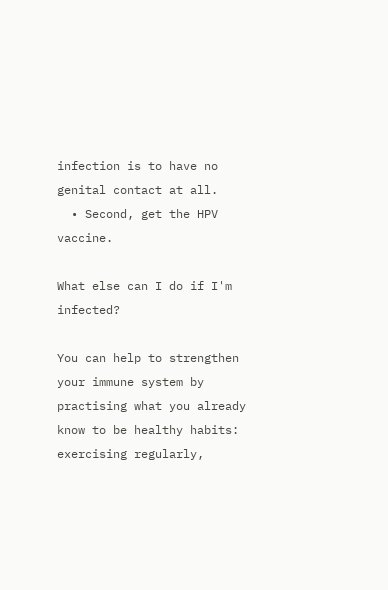infection is to have no genital contact at all.
  • Second, get the HPV vaccine.

What else can I do if I'm infected?

You can help to strengthen your immune system by practising what you already know to be healthy habits: exercising regularly,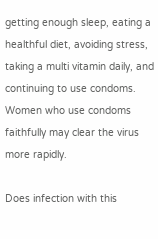getting enough sleep, eating a healthful diet, avoiding stress, taking a multi vitamin daily, and continuing to use condoms. Women who use condoms faithfully may clear the virus more rapidly.

Does infection with this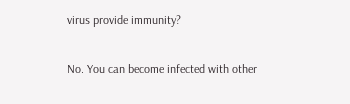virus provide immunity?

No. You can become infected with other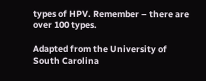types of HPV. Remember – there are over 100 types.

Adapted from the University of South Carolina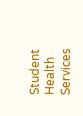Student Health Services